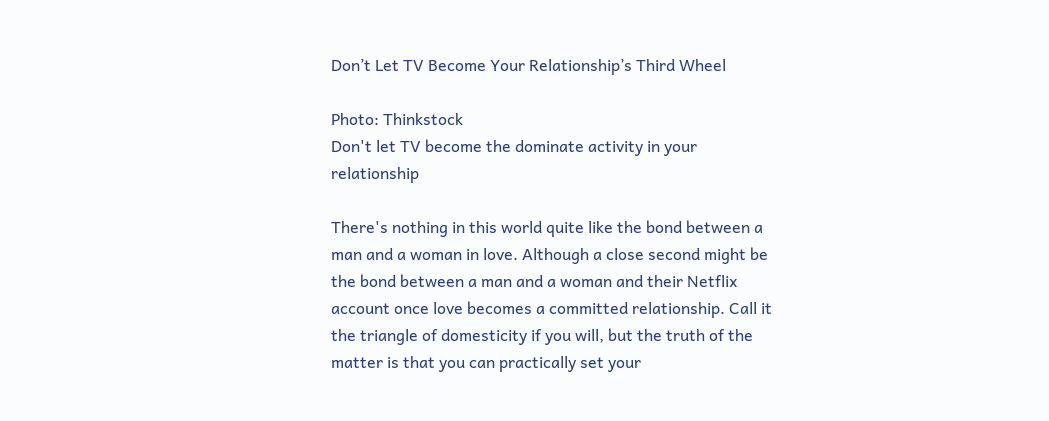Don’t Let TV Become Your Relationship’s Third Wheel

Photo: Thinkstock
Don't let TV become the dominate activity in your relationship

There's nothing in this world quite like the bond between a man and a woman in love. Although a close second might be the bond between a man and a woman and their Netflix account once love becomes a committed relationship. Call it the triangle of domesticity if you will, but the truth of the matter is that you can practically set your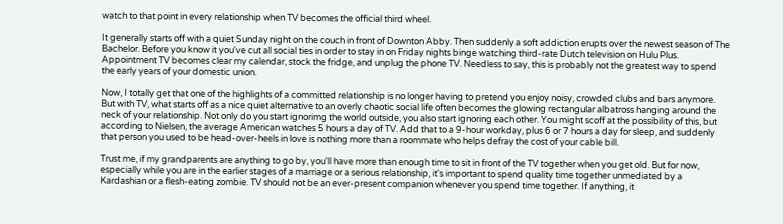watch to that point in every relationship when TV becomes the official third wheel.

It generally starts off with a quiet Sunday night on the couch in front of Downton Abby. Then suddenly a soft addiction erupts over the newest season of The Bachelor. Before you know it you've cut all social ties in order to stay in on Friday nights binge watching third-rate Dutch television on Hulu Plus. Appointment TV becomes clear my calendar, stock the fridge, and unplug the phone TV. Needless to say, this is probably not the greatest way to spend the early years of your domestic union.

Now, I totally get that one of the highlights of a committed relationship is no longer having to pretend you enjoy noisy, crowded clubs and bars anymore. But with TV, what starts off as a nice quiet alternative to an overly chaotic social life often becomes the glowing rectangular albatross hanging around the neck of your relationship. Not only do you start ignorimg the world outside, you also start ignoring each other. You might scoff at the possibility of this, but according to Nielsen, the average American watches 5 hours a day of TV. Add that to a 9-hour workday, plus 6 or 7 hours a day for sleep, and suddenly that person you used to be head-over-heels in love is nothing more than a roommate who helps defray the cost of your cable bill.

Trust me, if my grandparents are anything to go by, you'll have more than enough time to sit in front of the TV together when you get old. But for now, especially while you are in the earlier stages of a marriage or a serious relationship, it's important to spend quality time together unmediated by a Kardashian or a flesh-eating zombie. TV should not be an ever-present companion whenever you spend time together. If anything, it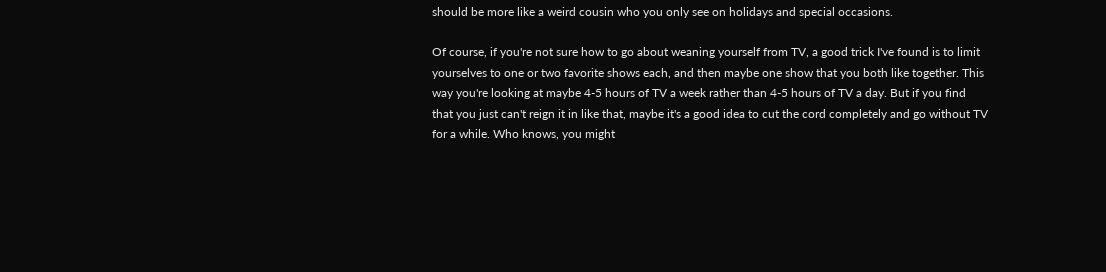should be more like a weird cousin who you only see on holidays and special occasions.

Of course, if you're not sure how to go about weaning yourself from TV, a good trick I've found is to limit yourselves to one or two favorite shows each, and then maybe one show that you both like together. This way you're looking at maybe 4-5 hours of TV a week rather than 4-5 hours of TV a day. But if you find that you just can't reign it in like that, maybe it's a good idea to cut the cord completely and go without TV for a while. Who knows, you might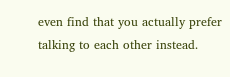even find that you actually prefer talking to each other instead.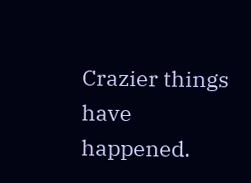Crazier things have happened.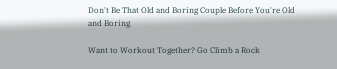Don't Be That Old and Boring Couple Before You're Old and Boring

Want to Workout Together? Go Climb a Rock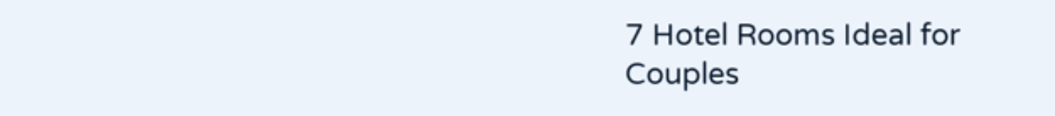7 Hotel Rooms Ideal for Couples